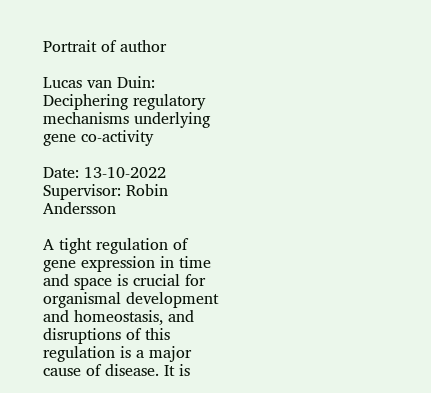Portrait of author

Lucas van Duin:
Deciphering regulatory mechanisms underlying gene co-activity

Date: 13-10-2022    Supervisor: Robin Andersson

A tight regulation of gene expression in time and space is crucial for organismal development and homeostasis, and disruptions of this regulation is a major cause of disease. It is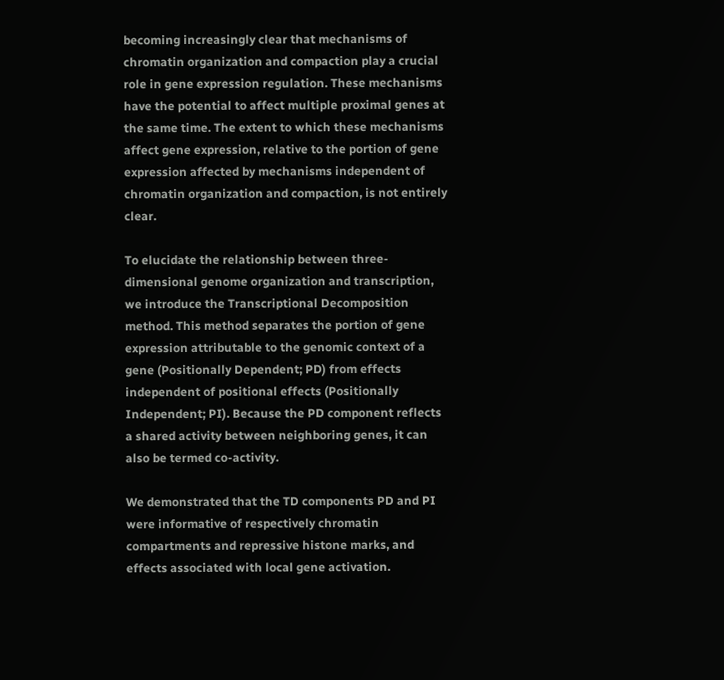becoming increasingly clear that mechanisms of chromatin organization and compaction play a crucial role in gene expression regulation. These mechanisms have the potential to affect multiple proximal genes at the same time. The extent to which these mechanisms affect gene expression, relative to the portion of gene expression affected by mechanisms independent of chromatin organization and compaction, is not entirely clear.

To elucidate the relationship between three-dimensional genome organization and transcription, we introduce the Transcriptional Decomposition method. This method separates the portion of gene expression attributable to the genomic context of a gene (Positionally Dependent; PD) from effects independent of positional effects (Positionally Independent; PI). Because the PD component reflects a shared activity between neighboring genes, it can also be termed co-activity.

We demonstrated that the TD components PD and PI were informative of respectively chromatin compartments and repressive histone marks, and effects associated with local gene activation.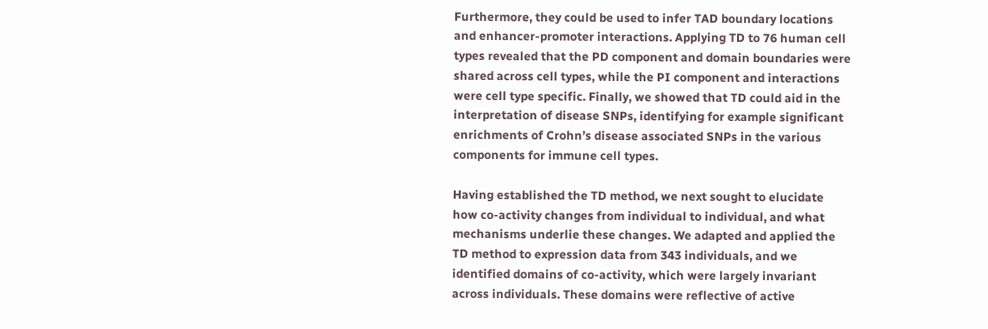Furthermore, they could be used to infer TAD boundary locations and enhancer-promoter interactions. Applying TD to 76 human cell types revealed that the PD component and domain boundaries were shared across cell types, while the PI component and interactions were cell type specific. Finally, we showed that TD could aid in the interpretation of disease SNPs, identifying for example significant enrichments of Crohn’s disease associated SNPs in the various components for immune cell types.

Having established the TD method, we next sought to elucidate how co-activity changes from individual to individual, and what mechanisms underlie these changes. We adapted and applied the TD method to expression data from 343 individuals, and we identified domains of co-activity, which were largely invariant across individuals. These domains were reflective of active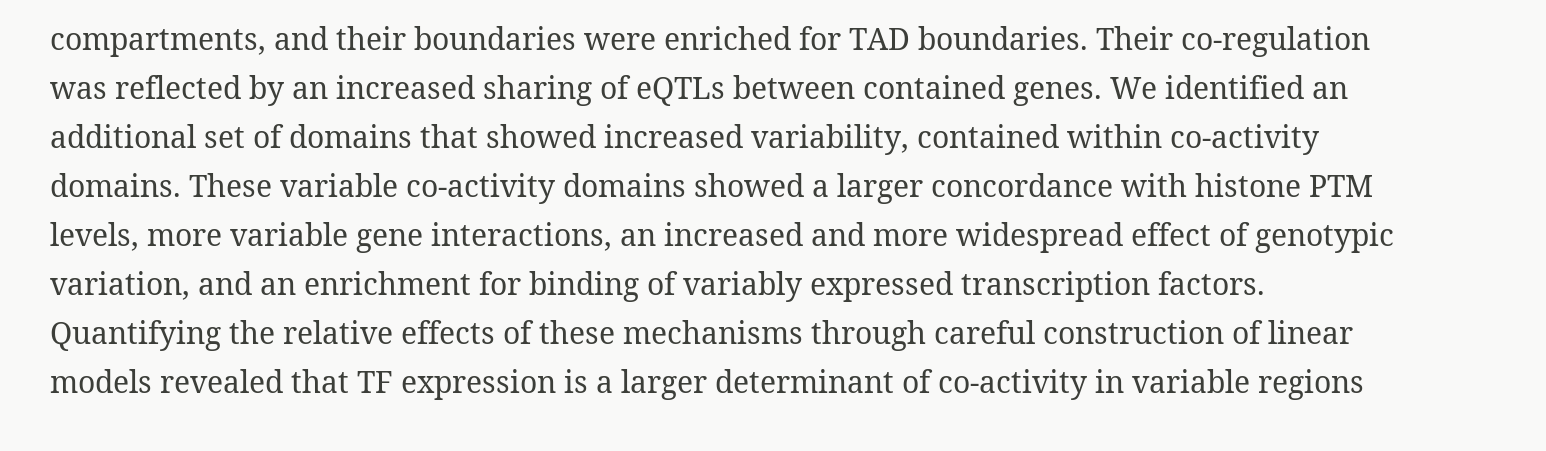compartments, and their boundaries were enriched for TAD boundaries. Their co-regulation was reflected by an increased sharing of eQTLs between contained genes. We identified an additional set of domains that showed increased variability, contained within co-activity domains. These variable co-activity domains showed a larger concordance with histone PTM levels, more variable gene interactions, an increased and more widespread effect of genotypic variation, and an enrichment for binding of variably expressed transcription factors. Quantifying the relative effects of these mechanisms through careful construction of linear models revealed that TF expression is a larger determinant of co-activity in variable regions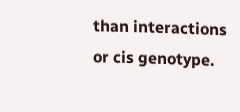than interactions or cis genotype.